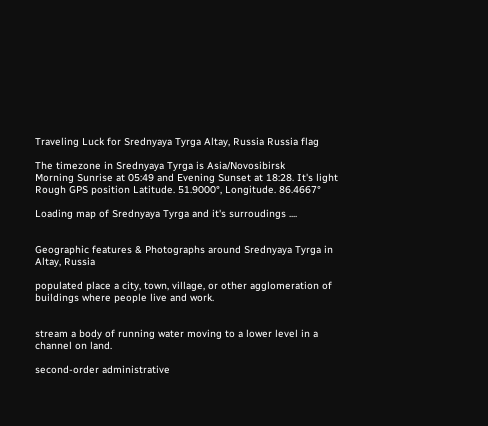Traveling Luck for Srednyaya Tyrga Altay, Russia Russia flag

The timezone in Srednyaya Tyrga is Asia/Novosibirsk
Morning Sunrise at 05:49 and Evening Sunset at 18:28. It's light
Rough GPS position Latitude. 51.9000°, Longitude. 86.4667°

Loading map of Srednyaya Tyrga and it's surroudings ....


Geographic features & Photographs around Srednyaya Tyrga in Altay, Russia

populated place a city, town, village, or other agglomeration of buildings where people live and work.


stream a body of running water moving to a lower level in a channel on land.

second-order administrative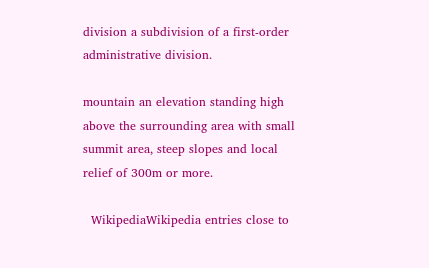division a subdivision of a first-order administrative division.

mountain an elevation standing high above the surrounding area with small summit area, steep slopes and local relief of 300m or more.

  WikipediaWikipedia entries close to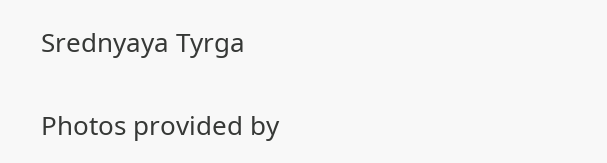Srednyaya Tyrga

Photos provided by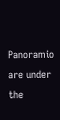Panoramio are under the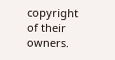copyright of their owners.